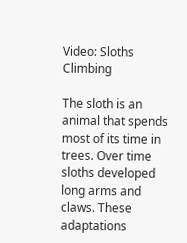Video: Sloths Climbing

The sloth is an animal that spends most of its time in trees. Over time sloths developed long arms and claws. These adaptations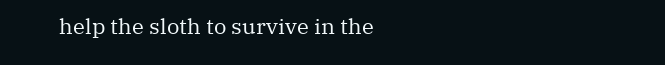help the sloth to survive in the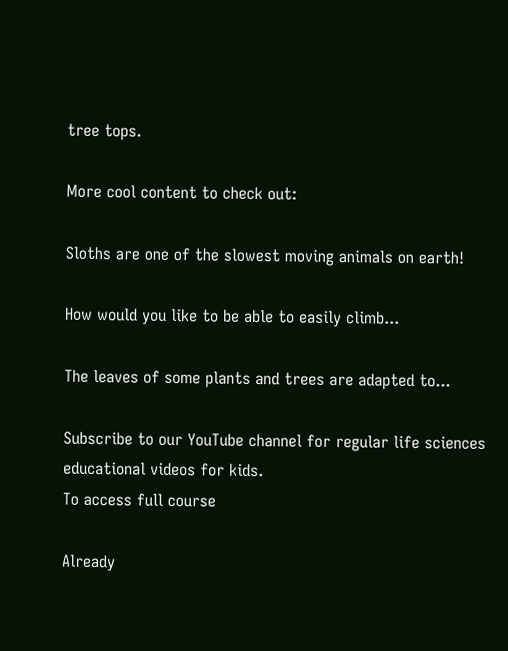tree tops.

More cool content to check out:

Sloths are one of the slowest moving animals on earth!

How would you like to be able to easily climb...

The leaves of some plants and trees are adapted to...

Subscribe to our YouTube channel for regular life sciences educational videos for kids.
To access full course

Already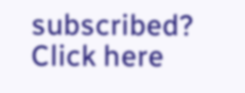subscribed? Click here